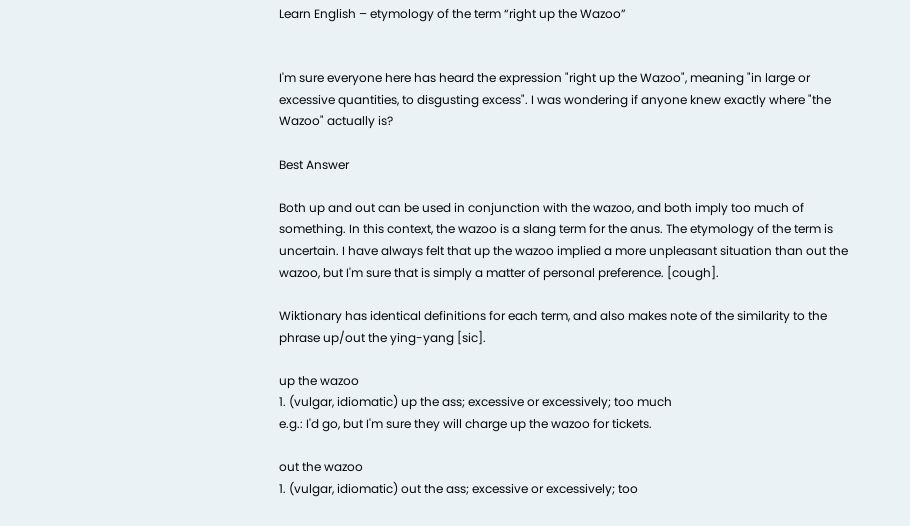Learn English – etymology of the term “right up the Wazoo”


I'm sure everyone here has heard the expression "right up the Wazoo", meaning "in large or excessive quantities, to disgusting excess". I was wondering if anyone knew exactly where "the Wazoo" actually is?

Best Answer

Both up and out can be used in conjunction with the wazoo, and both imply too much of something. In this context, the wazoo is a slang term for the anus. The etymology of the term is uncertain. I have always felt that up the wazoo implied a more unpleasant situation than out the wazoo, but I'm sure that is simply a matter of personal preference. [cough].

Wiktionary has identical definitions for each term, and also makes note of the similarity to the phrase up/out the ying-yang [sic].

up the wazoo
1. (vulgar, idiomatic) up the ass; excessive or excessively; too much
e.g.: I'd go, but I'm sure they will charge up the wazoo for tickets.

out the wazoo
1. (vulgar, idiomatic) out the ass; excessive or excessively; too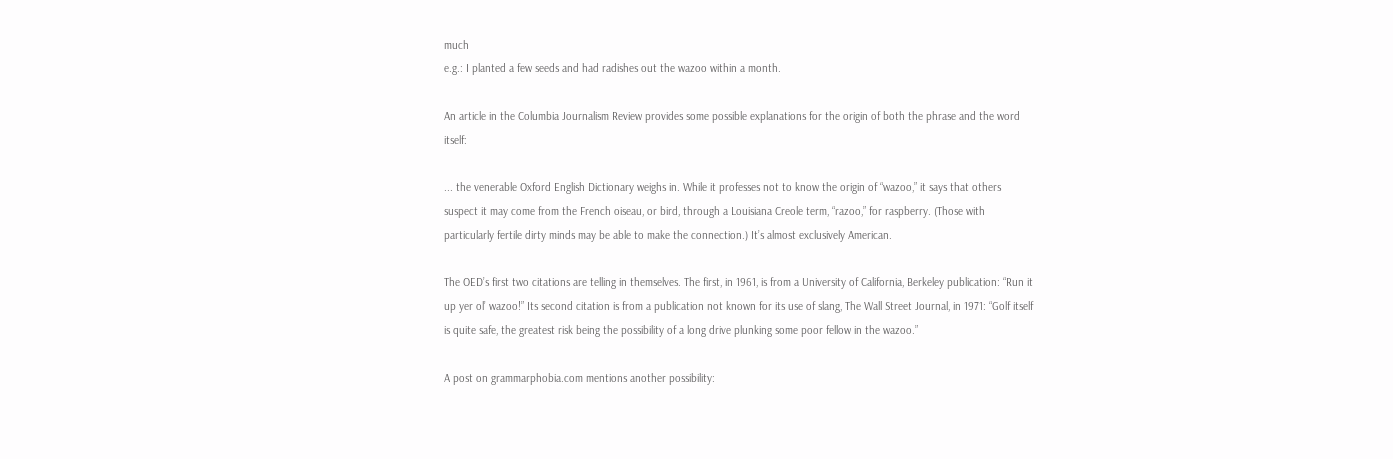much
e.g.: I planted a few seeds and had radishes out the wazoo within a month.

An article in the Columbia Journalism Review provides some possible explanations for the origin of both the phrase and the word itself:

... the venerable Oxford English Dictionary weighs in. While it professes not to know the origin of “wazoo,” it says that others suspect it may come from the French oiseau, or bird, through a Louisiana Creole term, “razoo,” for raspberry. (Those with particularly fertile dirty minds may be able to make the connection.) It’s almost exclusively American.

The OED’s first two citations are telling in themselves. The first, in 1961, is from a University of California, Berkeley publication: “Run it up yer ol’ wazoo!” Its second citation is from a publication not known for its use of slang, The Wall Street Journal, in 1971: “Golf itself is quite safe, the greatest risk being the possibility of a long drive plunking some poor fellow in the wazoo.”

A post on grammarphobia.com mentions another possibility: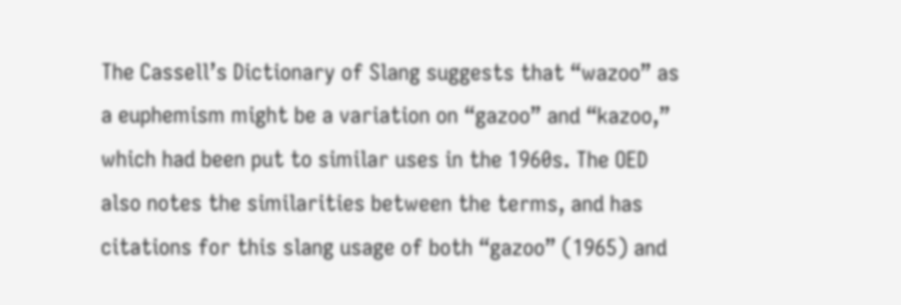The Cassell’s Dictionary of Slang suggests that “wazoo” as a euphemism might be a variation on “gazoo” and “kazoo,” which had been put to similar uses in the 1960s. The OED also notes the similarities between the terms, and has citations for this slang usage of both “gazoo” (1965) and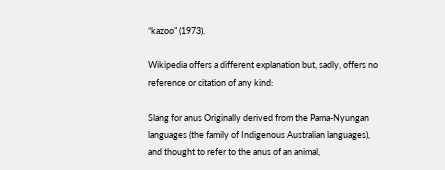“kazoo” (1973).

Wikipedia offers a different explanation but, sadly, offers no reference or citation of any kind:

Slang for anus Originally derived from the Pama-Nyungan languages (the family of Indigenous Australian languages), and thought to refer to the anus of an animal,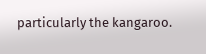particularly the kangaroo.